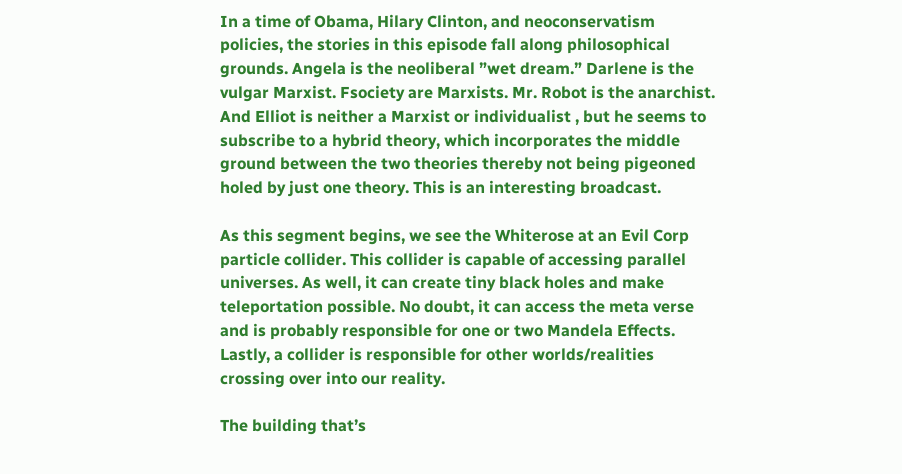In a time of Obama, Hilary Clinton, and neoconservatism policies, the stories in this episode fall along philosophical grounds. Angela is the neoliberal ”wet dream.” Darlene is the vulgar Marxist. Fsociety are Marxists. Mr. Robot is the anarchist. And Elliot is neither a Marxist or individualist , but he seems to subscribe to a hybrid theory, which incorporates the middle ground between the two theories thereby not being pigeoned holed by just one theory. This is an interesting broadcast.

As this segment begins, we see the Whiterose at an Evil Corp particle collider. This collider is capable of accessing parallel universes. As well, it can create tiny black holes and make teleportation possible. No doubt, it can access the meta verse and is probably responsible for one or two Mandela Effects. Lastly, a collider is responsible for other worlds/realities crossing over into our reality.

The building that’s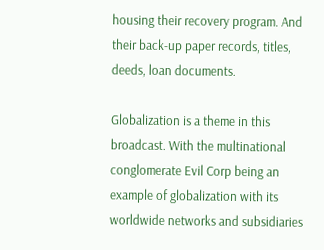housing their recovery program. And their back-up paper records, titles, deeds, loan documents.

Globalization is a theme in this broadcast. With the multinational conglomerate Evil Corp being an example of globalization with its worldwide networks and subsidiaries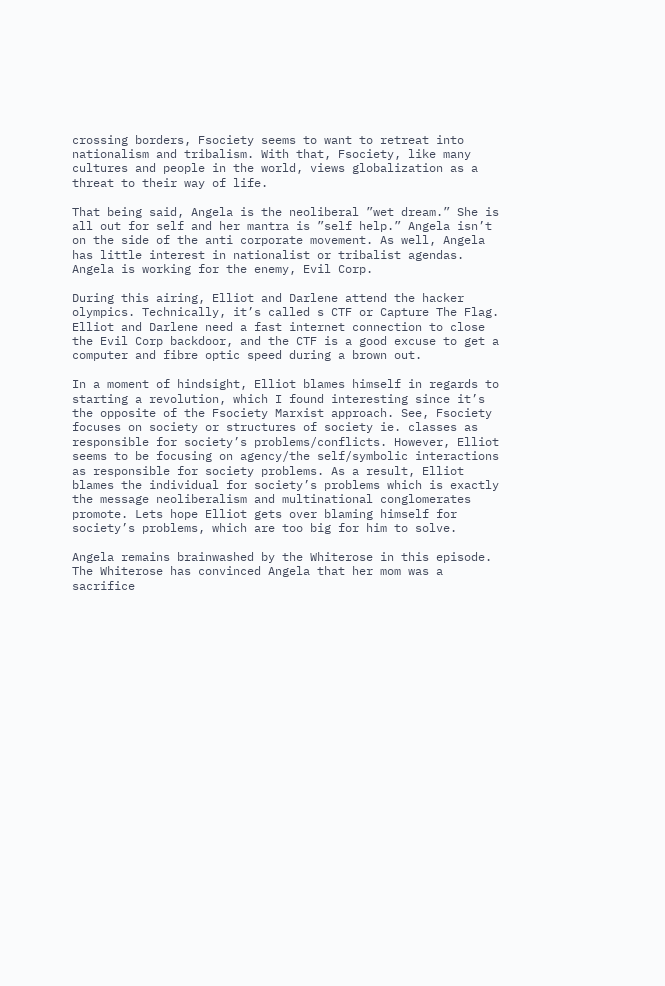crossing borders, Fsociety seems to want to retreat into nationalism and tribalism. With that, Fsociety, like many cultures and people in the world, views globalization as a threat to their way of life.

That being said, Angela is the neoliberal ”wet dream.” She is all out for self and her mantra is ”self help.” Angela isn’t on the side of the anti corporate movement. As well, Angela has little interest in nationalist or tribalist agendas. Angela is working for the enemy, Evil Corp.

During this airing, Elliot and Darlene attend the hacker olympics. Technically, it’s called s CTF or Capture The Flag. Elliot and Darlene need a fast internet connection to close the Evil Corp backdoor, and the CTF is a good excuse to get a computer and fibre optic speed during a brown out.

In a moment of hindsight, Elliot blames himself in regards to starting a revolution, which I found interesting since it’s the opposite of the Fsociety Marxist approach. See, Fsociety focuses on society or structures of society ie. classes as responsible for society’s problems/conflicts. However, Elliot seems to be focusing on agency/the self/symbolic interactions as responsible for society problems. As a result, Elliot blames the individual for society’s problems which is exactly the message neoliberalism and multinational conglomerates promote. Lets hope Elliot gets over blaming himself for society’s problems, which are too big for him to solve.

Angela remains brainwashed by the Whiterose in this episode. The Whiterose has convinced Angela that her mom was a sacrifice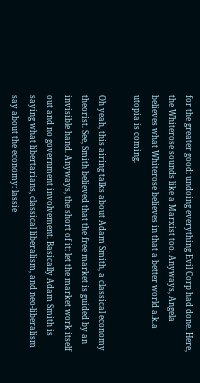for the greater good: undoing everything Evil Corp had done. Here, the Whiterose sounds like a Marxist too. Anyways, Angela believes what Whiterose believes in that a better world a.k.a utopia is coming.

Oh yeah, this airing talks about Adam Smith, a classical economy theorist. See, Smith believed that the free market is guided by an invisible hand. Anyways, the short of it: let the market work itself out and no government involvement. Basically Adam Smith is saying what libertarians, classical liberalism, and neo-liberalism say about the economy: lassie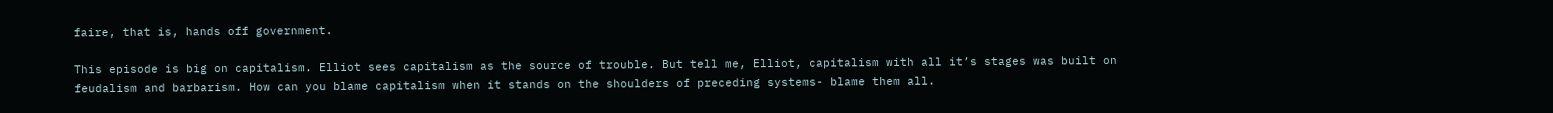faire, that is, hands off government.

This episode is big on capitalism. Elliot sees capitalism as the source of trouble. But tell me, Elliot, capitalism with all it’s stages was built on feudalism and barbarism. How can you blame capitalism when it stands on the shoulders of preceding systems- blame them all.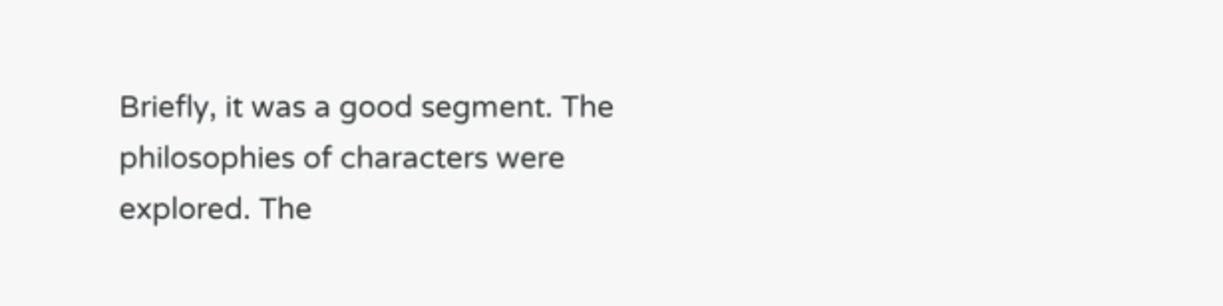Briefly, it was a good segment. The philosophies of characters were explored. The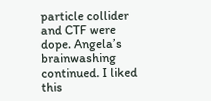particle collider and CTF were dope. Angela’s brainwashing continued. I liked this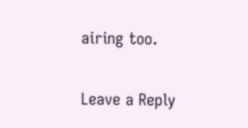airing too.

Leave a Reply